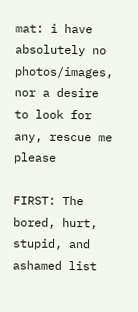mat: i have absolutely no photos/images, nor a desire to look for any, rescue me please

FIRST: The bored, hurt, stupid, and ashamed list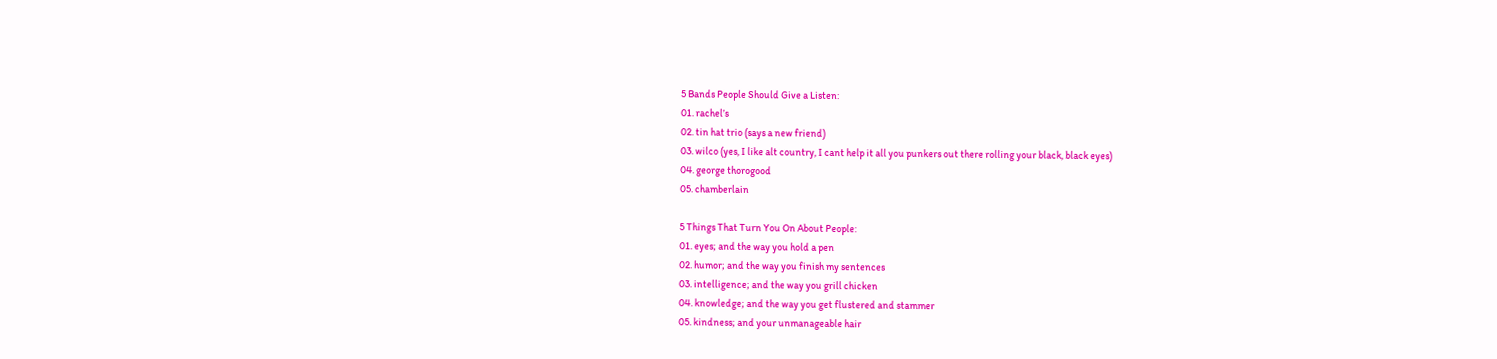5 Bands People Should Give a Listen:
01. rachel’s
02. tin hat trio (says a new friend)
03. wilco (yes, I like alt country, I cant help it all you punkers out there rolling your black, black eyes)
04. george thorogood
05. chamberlain

5 Things That Turn You On About People:
01. eyes; and the way you hold a pen
02. humor; and the way you finish my sentences
03. intelligence; and the way you grill chicken
04. knowledge; and the way you get flustered and stammer
05. kindness; and your unmanageable hair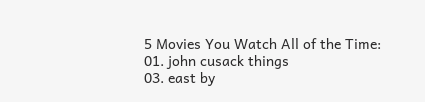5 Movies You Watch All of the Time:
01. john cusack things
03. east by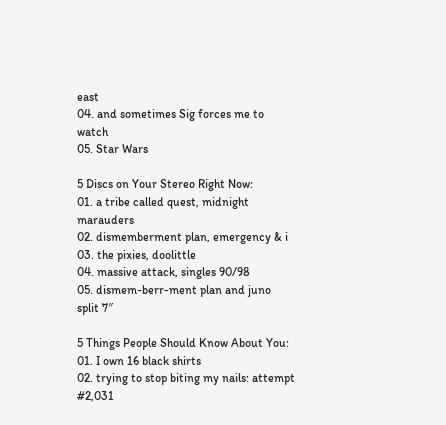east
04. and sometimes Sig forces me to watch
05. Star Wars

5 Discs on Your Stereo Right Now:
01. a tribe called quest, midnight marauders
02. dismemberment plan, emergency & i
03. the pixies, doolittle
04. massive attack, singles 90/98
05. dismem-berr-ment plan and juno split 7″

5 Things People Should Know About You:
01. I own 16 black shirts
02. trying to stop biting my nails: attempt #2,031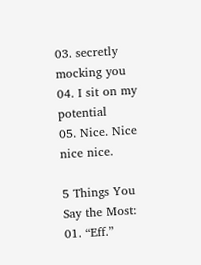03. secretly mocking you
04. I sit on my potential
05. Nice. Nice nice nice.

5 Things You Say the Most:
01. “Eff.”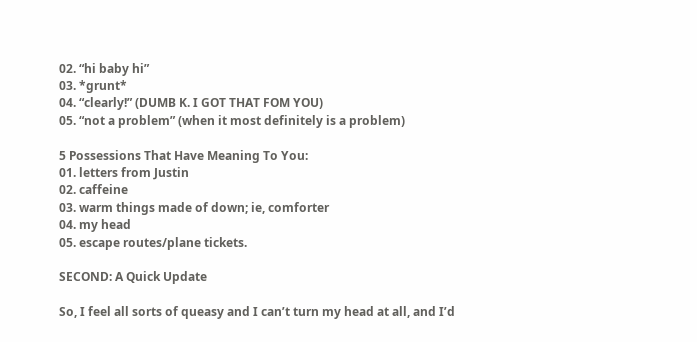02. “hi baby hi”
03. *grunt*
04. “clearly!” (DUMB K. I GOT THAT FOM YOU)
05. “not a problem” (when it most definitely is a problem)

5 Possessions That Have Meaning To You:
01. letters from Justin
02. caffeine
03. warm things made of down; ie, comforter
04. my head
05. escape routes/plane tickets.

SECOND: A Quick Update

So, I feel all sorts of queasy and I can’t turn my head at all, and I’d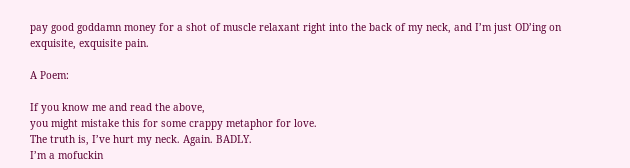pay good goddamn money for a shot of muscle relaxant right into the back of my neck, and I’m just OD’ing on exquisite, exquisite pain.

A Poem:

If you know me and read the above,
you might mistake this for some crappy metaphor for love.
The truth is, I’ve hurt my neck. Again. BADLY.
I’m a mofuckin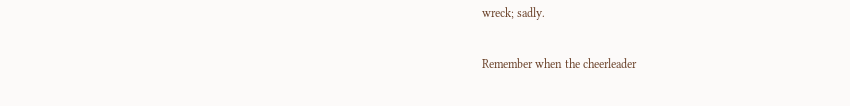wreck; sadly.

Remember when the cheerleader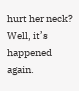hurt her neck? Well, it’s happened again.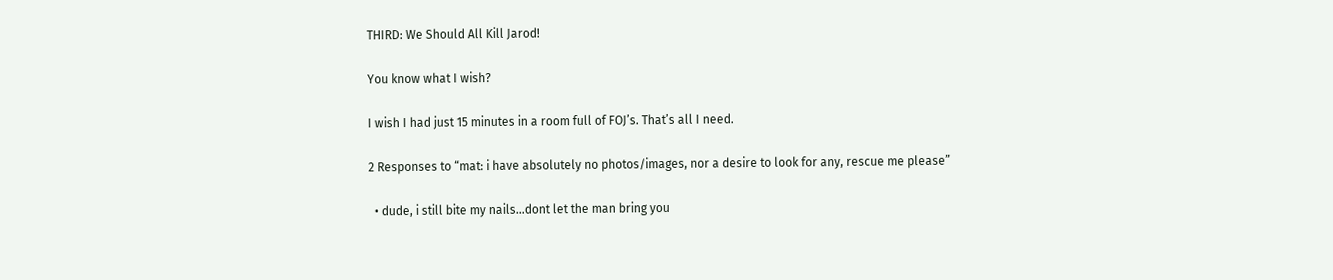THIRD: We Should All Kill Jarod!

You know what I wish?

I wish I had just 15 minutes in a room full of FOJ’s. That’s all I need.

2 Responses to “mat: i have absolutely no photos/images, nor a desire to look for any, rescue me please”

  • dude, i still bite my nails…dont let the man bring you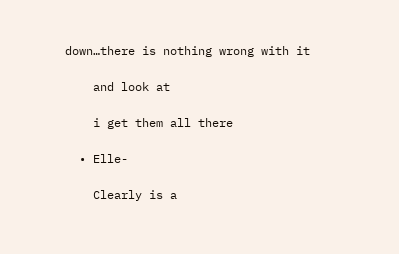down…there is nothing wrong with it

    and look at

    i get them all there

  • Elle-

    Clearly is a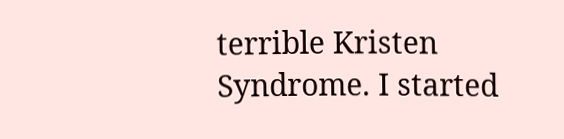terrible Kristen Syndrome. I started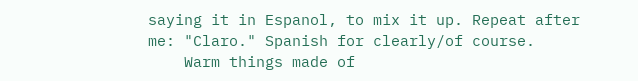saying it in Espanol, to mix it up. Repeat after me: "Claro." Spanish for clearly/of course.
    Warm things made of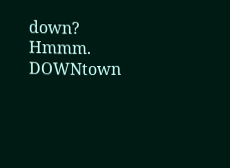down? Hmmm. DOWNtown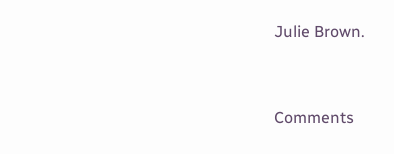Julie Brown.


Comments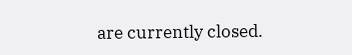are currently closed.